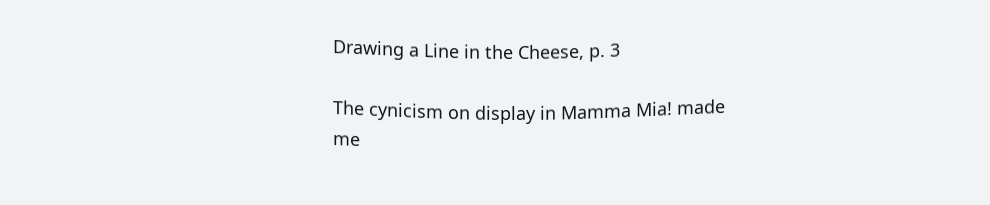Drawing a Line in the Cheese, p. 3

The cynicism on display in Mamma Mia! made me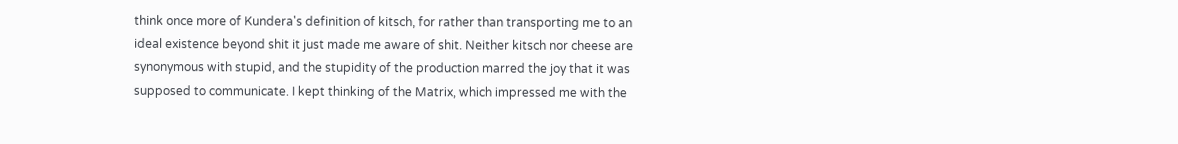think once more of Kundera's definition of kitsch, for rather than transporting me to an ideal existence beyond shit it just made me aware of shit. Neither kitsch nor cheese are synonymous with stupid, and the stupidity of the production marred the joy that it was supposed to communicate. I kept thinking of the Matrix, which impressed me with the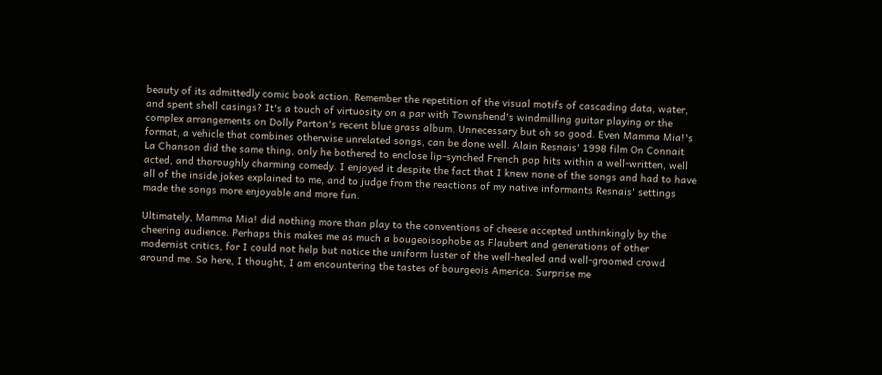beauty of its admittedly comic book action. Remember the repetition of the visual motifs of cascading data, water, and spent shell casings? It's a touch of virtuosity on a par with Townshend's windmilling guitar playing or the complex arrangements on Dolly Parton's recent blue grass album. Unnecessary but oh so good. Even Mamma Mia!'s format, a vehicle that combines otherwise unrelated songs, can be done well. Alain Resnais' 1998 film On Connait La Chanson did the same thing, only he bothered to enclose lip-synched French pop hits within a well-written, well acted, and thoroughly charming comedy. I enjoyed it despite the fact that I knew none of the songs and had to have all of the inside jokes explained to me, and to judge from the reactions of my native informants Resnais' settings made the songs more enjoyable and more fun.

Ultimately, Mamma Mia! did nothing more than play to the conventions of cheese accepted unthinkingly by the cheering audience. Perhaps this makes me as much a bougeoisophobe as Flaubert and generations of other modernist critics, for I could not help but notice the uniform luster of the well-healed and well-groomed crowd around me. So here, I thought, I am encountering the tastes of bourgeois America. Surprise me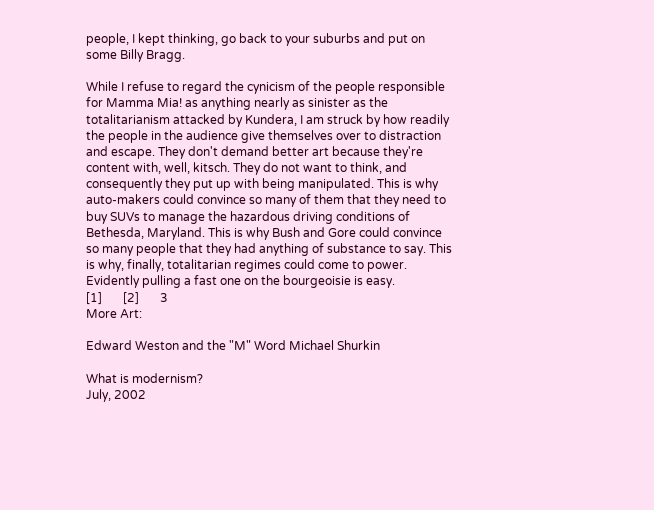people, I kept thinking, go back to your suburbs and put on some Billy Bragg.

While I refuse to regard the cynicism of the people responsible for Mamma Mia! as anything nearly as sinister as the totalitarianism attacked by Kundera, I am struck by how readily the people in the audience give themselves over to distraction and escape. They don't demand better art because they're content with, well, kitsch. They do not want to think, and consequently they put up with being manipulated. This is why auto-makers could convince so many of them that they need to buy SUVs to manage the hazardous driving conditions of Bethesda, Maryland. This is why Bush and Gore could convince so many people that they had anything of substance to say. This is why, finally, totalitarian regimes could come to power. Evidently pulling a fast one on the bourgeoisie is easy.
[1]       [2]       3
More Art:

Edward Weston and the "M" Word Michael Shurkin

What is modernism?
July, 2002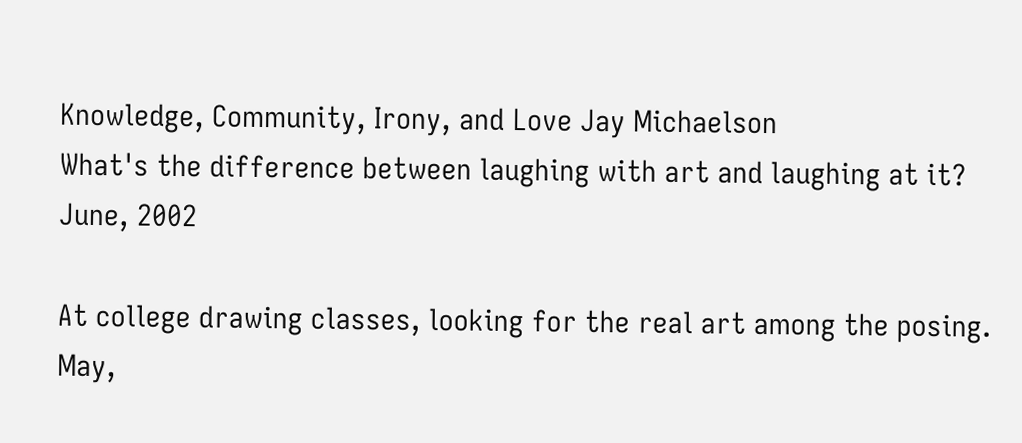Knowledge, Community, Irony, and Love Jay Michaelson
What's the difference between laughing with art and laughing at it?
June, 2002

At college drawing classes, looking for the real art among the posing.
May,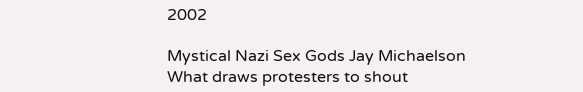2002

Mystical Nazi Sex Gods Jay Michaelson
What draws protesters to shout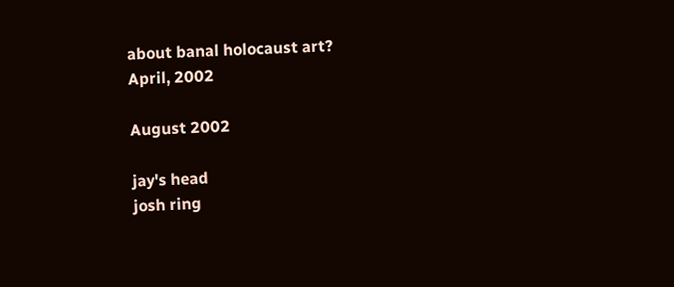about banal holocaust art?
April, 2002

August 2002

jay's head
josh ring